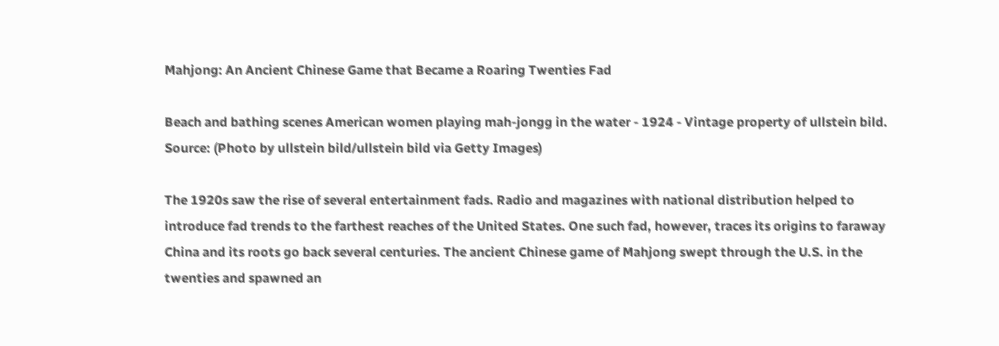Mahjong: An Ancient Chinese Game that Became a Roaring Twenties Fad

Beach and bathing scenes American women playing mah-jongg in the water - 1924 - Vintage property of ullstein bild. Source: (Photo by ullstein bild/ullstein bild via Getty Images)

The 1920s saw the rise of several entertainment fads. Radio and magazines with national distribution helped to introduce fad trends to the farthest reaches of the United States. One such fad, however, traces its origins to faraway China and its roots go back several centuries. The ancient Chinese game of Mahjong swept through the U.S. in the twenties and spawned an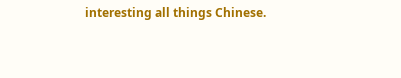interesting all things Chinese.